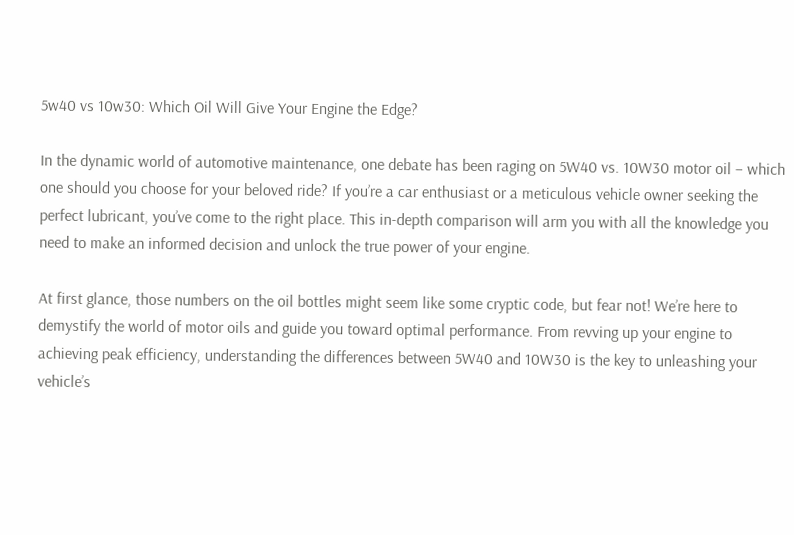5w40 vs 10w30: Which Oil Will Give Your Engine the Edge?

In the dynamic world of automotive maintenance, one debate has been raging on 5W40 vs. 10W30 motor oil – which one should you choose for your beloved ride? If you’re a car enthusiast or a meticulous vehicle owner seeking the perfect lubricant, you’ve come to the right place. This in-depth comparison will arm you with all the knowledge you need to make an informed decision and unlock the true power of your engine.

At first glance, those numbers on the oil bottles might seem like some cryptic code, but fear not! We’re here to demystify the world of motor oils and guide you toward optimal performance. From revving up your engine to achieving peak efficiency, understanding the differences between 5W40 and 10W30 is the key to unleashing your vehicle’s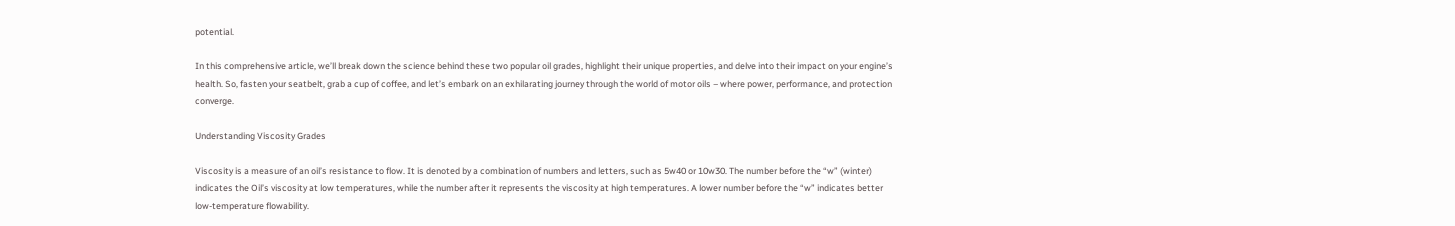potential.

In this comprehensive article, we’ll break down the science behind these two popular oil grades, highlight their unique properties, and delve into their impact on your engine’s health. So, fasten your seatbelt, grab a cup of coffee, and let’s embark on an exhilarating journey through the world of motor oils – where power, performance, and protection converge.

Understanding Viscosity Grades

Viscosity is a measure of an oil’s resistance to flow. It is denoted by a combination of numbers and letters, such as 5w40 or 10w30. The number before the “w” (winter) indicates the Oil’s viscosity at low temperatures, while the number after it represents the viscosity at high temperatures. A lower number before the “w” indicates better low-temperature flowability.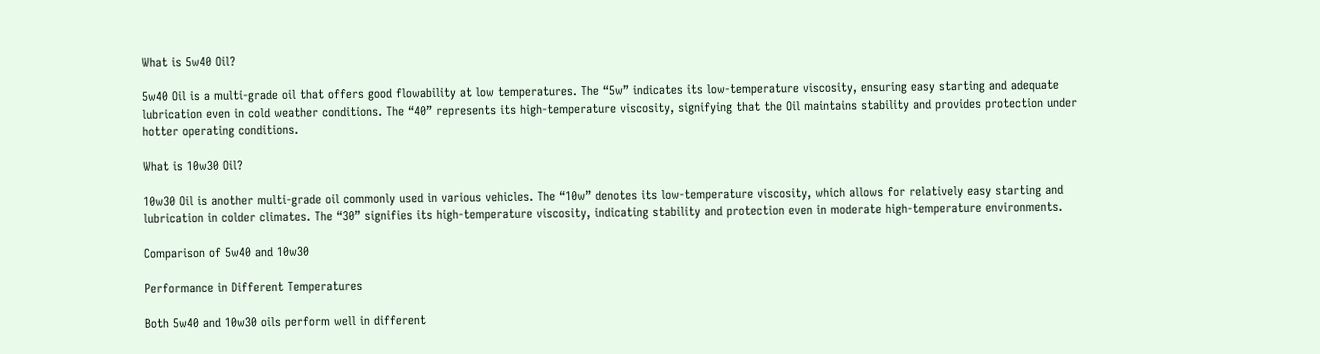What is 5w40 Oil?

5w40 Oil is a multi-grade oil that offers good flowability at low temperatures. The “5w” indicates its low-temperature viscosity, ensuring easy starting and adequate lubrication even in cold weather conditions. The “40” represents its high-temperature viscosity, signifying that the Oil maintains stability and provides protection under hotter operating conditions.

What is 10w30 Oil?

10w30 Oil is another multi-grade oil commonly used in various vehicles. The “10w” denotes its low-temperature viscosity, which allows for relatively easy starting and lubrication in colder climates. The “30” signifies its high-temperature viscosity, indicating stability and protection even in moderate high-temperature environments.

Comparison of 5w40 and 10w30

Performance in Different Temperatures

Both 5w40 and 10w30 oils perform well in different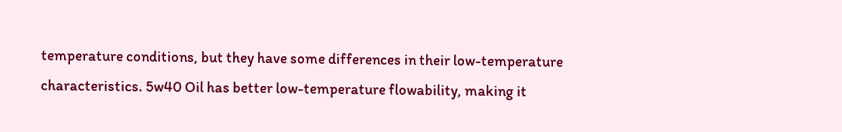temperature conditions, but they have some differences in their low-temperature characteristics. 5w40 Oil has better low-temperature flowability, making it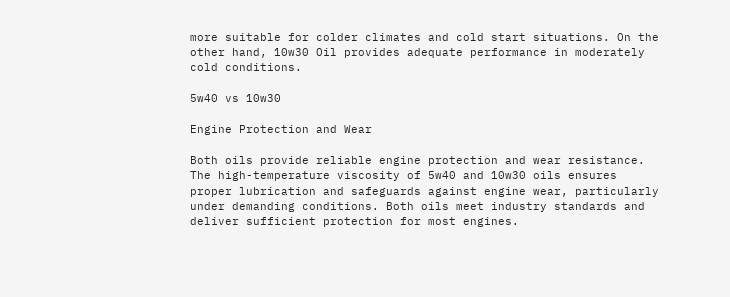more suitable for colder climates and cold start situations. On the other hand, 10w30 Oil provides adequate performance in moderately cold conditions.

5w40 vs 10w30

Engine Protection and Wear

Both oils provide reliable engine protection and wear resistance. The high-temperature viscosity of 5w40 and 10w30 oils ensures proper lubrication and safeguards against engine wear, particularly under demanding conditions. Both oils meet industry standards and deliver sufficient protection for most engines.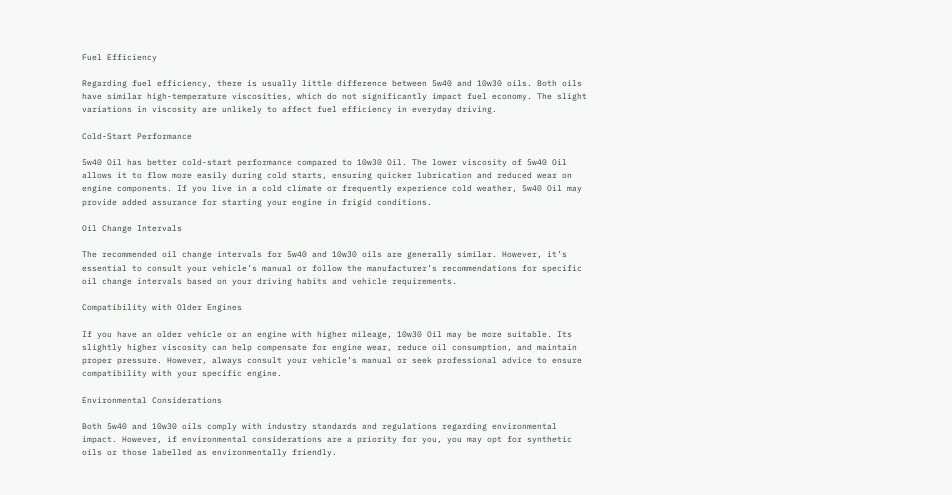Fuel Efficiency

Regarding fuel efficiency, there is usually little difference between 5w40 and 10w30 oils. Both oils have similar high-temperature viscosities, which do not significantly impact fuel economy. The slight variations in viscosity are unlikely to affect fuel efficiency in everyday driving.

Cold-Start Performance

5w40 Oil has better cold-start performance compared to 10w30 Oil. The lower viscosity of 5w40 Oil allows it to flow more easily during cold starts, ensuring quicker lubrication and reduced wear on engine components. If you live in a cold climate or frequently experience cold weather, 5w40 Oil may provide added assurance for starting your engine in frigid conditions.

Oil Change Intervals

The recommended oil change intervals for 5w40 and 10w30 oils are generally similar. However, it’s essential to consult your vehicle’s manual or follow the manufacturer’s recommendations for specific oil change intervals based on your driving habits and vehicle requirements.

Compatibility with Older Engines

If you have an older vehicle or an engine with higher mileage, 10w30 Oil may be more suitable. Its slightly higher viscosity can help compensate for engine wear, reduce oil consumption, and maintain proper pressure. However, always consult your vehicle’s manual or seek professional advice to ensure compatibility with your specific engine.

Environmental Considerations

Both 5w40 and 10w30 oils comply with industry standards and regulations regarding environmental impact. However, if environmental considerations are a priority for you, you may opt for synthetic oils or those labelled as environmentally friendly.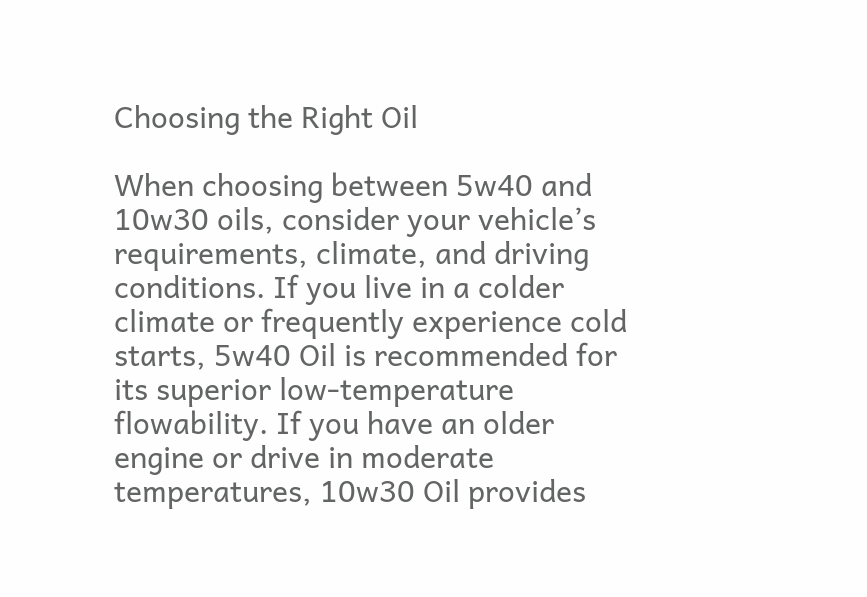Choosing the Right Oil

When choosing between 5w40 and 10w30 oils, consider your vehicle’s requirements, climate, and driving conditions. If you live in a colder climate or frequently experience cold starts, 5w40 Oil is recommended for its superior low-temperature flowability. If you have an older engine or drive in moderate temperatures, 10w30 Oil provides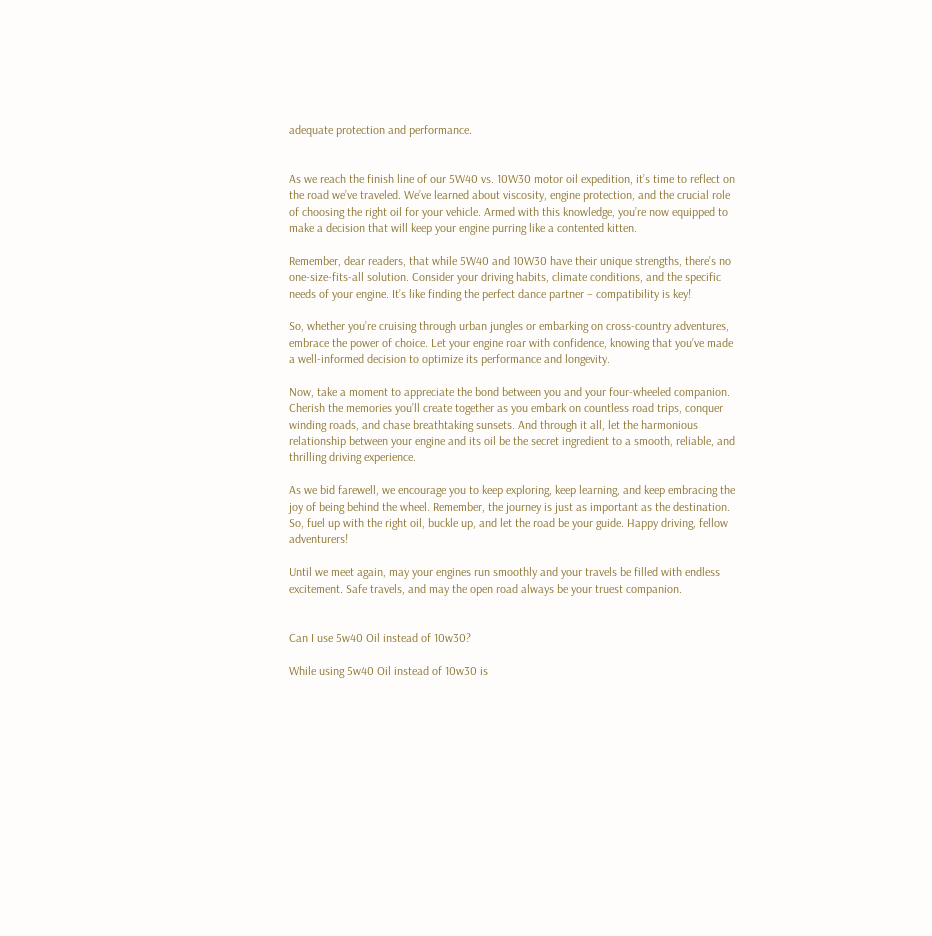adequate protection and performance.


As we reach the finish line of our 5W40 vs. 10W30 motor oil expedition, it’s time to reflect on the road we’ve traveled. We’ve learned about viscosity, engine protection, and the crucial role of choosing the right oil for your vehicle. Armed with this knowledge, you’re now equipped to make a decision that will keep your engine purring like a contented kitten.

Remember, dear readers, that while 5W40 and 10W30 have their unique strengths, there’s no one-size-fits-all solution. Consider your driving habits, climate conditions, and the specific needs of your engine. It’s like finding the perfect dance partner – compatibility is key!

So, whether you’re cruising through urban jungles or embarking on cross-country adventures, embrace the power of choice. Let your engine roar with confidence, knowing that you’ve made a well-informed decision to optimize its performance and longevity.

Now, take a moment to appreciate the bond between you and your four-wheeled companion. Cherish the memories you’ll create together as you embark on countless road trips, conquer winding roads, and chase breathtaking sunsets. And through it all, let the harmonious relationship between your engine and its oil be the secret ingredient to a smooth, reliable, and thrilling driving experience.

As we bid farewell, we encourage you to keep exploring, keep learning, and keep embracing the joy of being behind the wheel. Remember, the journey is just as important as the destination. So, fuel up with the right oil, buckle up, and let the road be your guide. Happy driving, fellow adventurers!

Until we meet again, may your engines run smoothly and your travels be filled with endless excitement. Safe travels, and may the open road always be your truest companion.


Can I use 5w40 Oil instead of 10w30?

While using 5w40 Oil instead of 10w30 is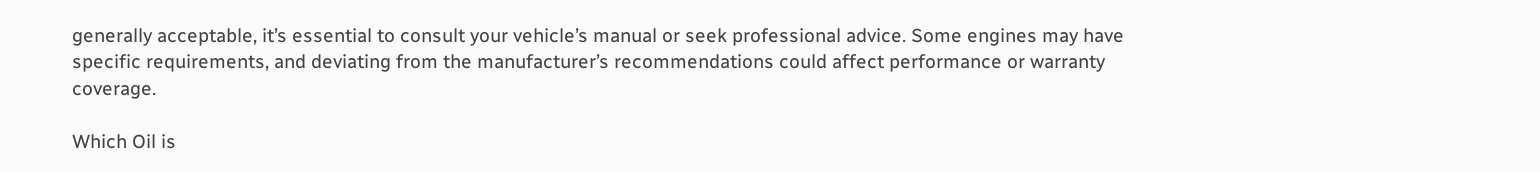generally acceptable, it’s essential to consult your vehicle’s manual or seek professional advice. Some engines may have specific requirements, and deviating from the manufacturer’s recommendations could affect performance or warranty coverage.

Which Oil is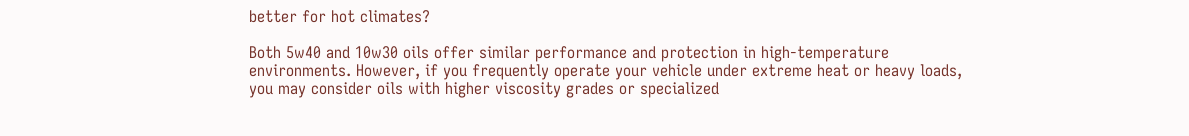better for hot climates?

Both 5w40 and 10w30 oils offer similar performance and protection in high-temperature environments. However, if you frequently operate your vehicle under extreme heat or heavy loads, you may consider oils with higher viscosity grades or specialized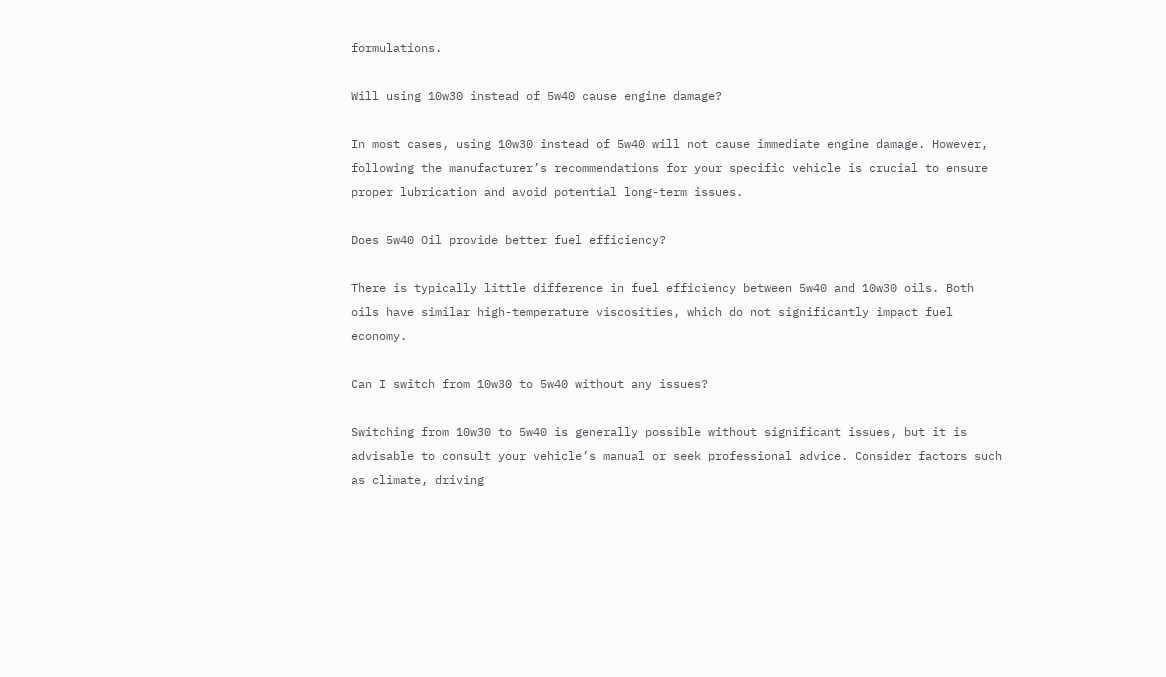formulations.

Will using 10w30 instead of 5w40 cause engine damage?

In most cases, using 10w30 instead of 5w40 will not cause immediate engine damage. However, following the manufacturer’s recommendations for your specific vehicle is crucial to ensure proper lubrication and avoid potential long-term issues.

Does 5w40 Oil provide better fuel efficiency?

There is typically little difference in fuel efficiency between 5w40 and 10w30 oils. Both oils have similar high-temperature viscosities, which do not significantly impact fuel economy.

Can I switch from 10w30 to 5w40 without any issues?

Switching from 10w30 to 5w40 is generally possible without significant issues, but it is advisable to consult your vehicle’s manual or seek professional advice. Consider factors such as climate, driving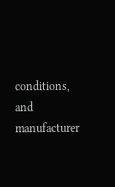conditions, and manufacturer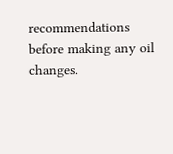recommendations before making any oil changes.